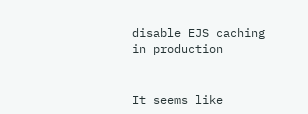disable EJS caching in production


It seems like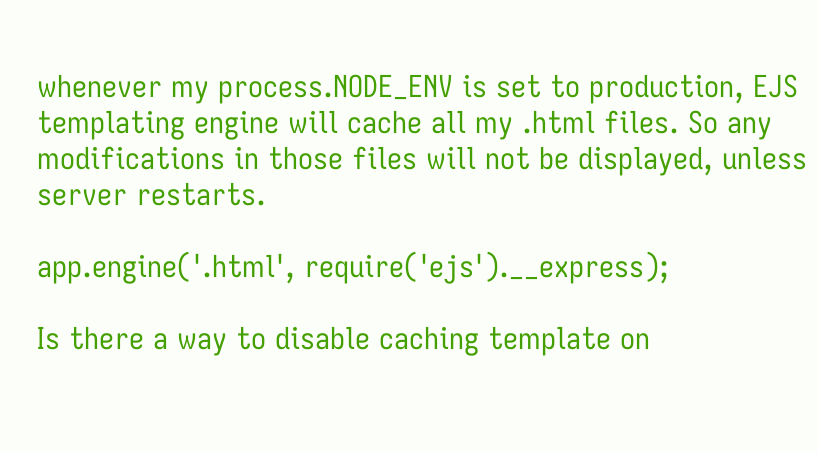whenever my process.NODE_ENV is set to production, EJS templating engine will cache all my .html files. So any modifications in those files will not be displayed, unless server restarts.

app.engine('.html', require('ejs').__express);

Is there a way to disable caching template on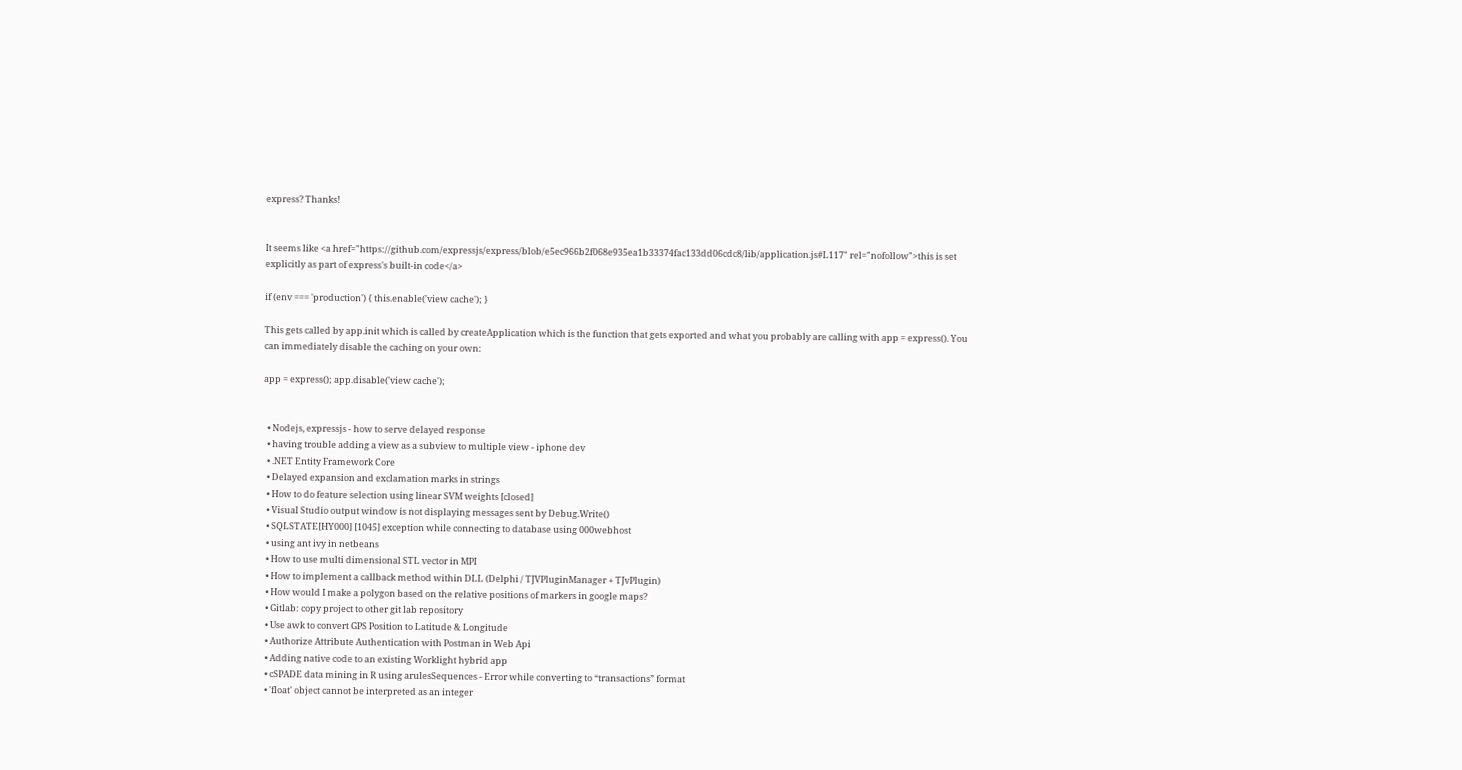express? Thanks!


It seems like <a href="https://github.com/expressjs/express/blob/e5ec966b2f068e935ea1b33374fac133dd06cdc8/lib/application.js#L117" rel="nofollow">this is set explicitly as part of express's built-in code</a>

if (env === 'production') { this.enable('view cache'); }

This gets called by app.init which is called by createApplication which is the function that gets exported and what you probably are calling with app = express(). You can immediately disable the caching on your own:

app = express(); app.disable('view cache');


  • Nodejs, expressjs - how to serve delayed response
  • having trouble adding a view as a subview to multiple view - iphone dev
  • .NET Entity Framework Core
  • Delayed expansion and exclamation marks in strings
  • How to do feature selection using linear SVM weights [closed]
  • Visual Studio output window is not displaying messages sent by Debug.Write()
  • SQLSTATE[HY000] [1045] exception while connecting to database using 000webhost
  • using ant ivy in netbeans
  • How to use multi dimensional STL vector in MPI
  • How to implement a callback method within DLL (Delphi / TJVPluginManager + TJvPlugin)
  • How would I make a polygon based on the relative positions of markers in google maps?
  • Gitlab: copy project to other git lab repository
  • Use awk to convert GPS Position to Latitude & Longitude
  • Authorize Attribute Authentication with Postman in Web Api
  • Adding native code to an existing Worklight hybrid app
  • cSPADE data mining in R using arulesSequences - Error while converting to “transactions” format
  • 'float' object cannot be interpreted as an integer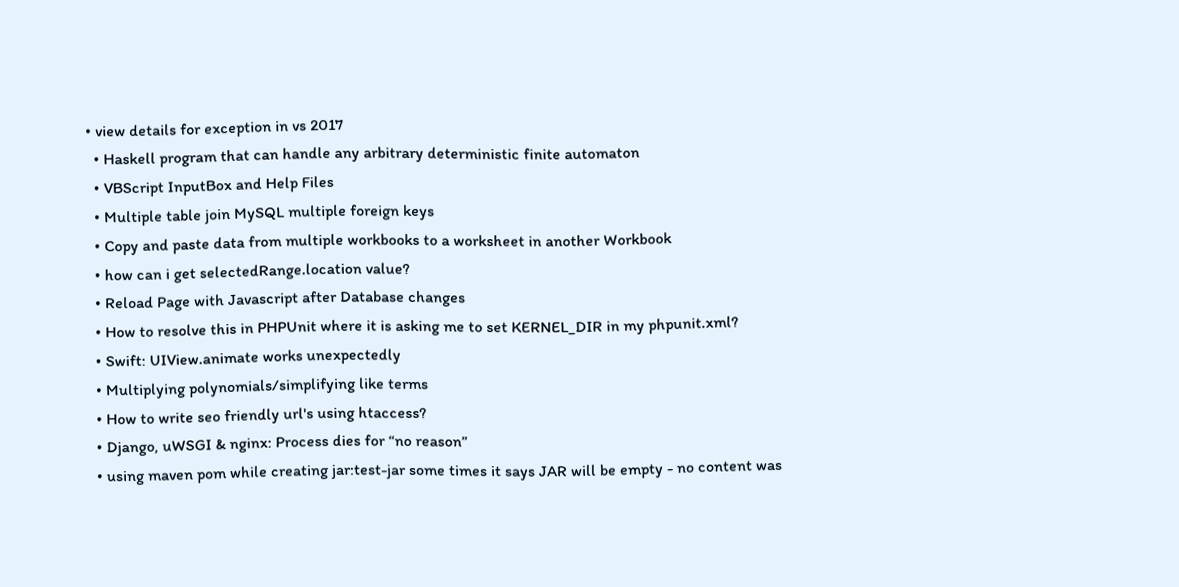• view details for exception in vs 2017
  • Haskell program that can handle any arbitrary deterministic finite automaton
  • VBScript InputBox and Help Files
  • Multiple table join MySQL multiple foreign keys
  • Copy and paste data from multiple workbooks to a worksheet in another Workbook
  • how can i get selectedRange.location value?
  • Reload Page with Javascript after Database changes
  • How to resolve this in PHPUnit where it is asking me to set KERNEL_DIR in my phpunit.xml?
  • Swift: UIView.animate works unexpectedly
  • Multiplying polynomials/simplifying like terms
  • How to write seo friendly url's using htaccess?
  • Django, uWSGI & nginx: Process dies for “no reason”
  • using maven pom while creating jar:test-jar some times it says JAR will be empty - no content was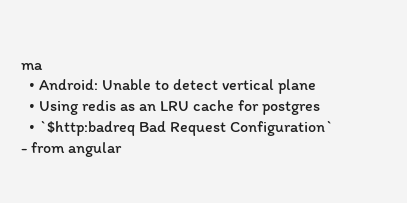ma
  • Android: Unable to detect vertical plane
  • Using redis as an LRU cache for postgres
  • `$http:badreq Bad Request Configuration` - from angular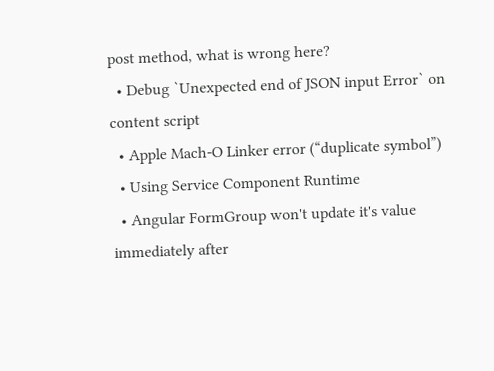post method, what is wrong here?
  • Debug `Unexpected end of JSON input Error` on content script
  • Apple Mach-O Linker error (“duplicate symbol”)
  • Using Service Component Runtime
  • Angular FormGroup won't update it's value immediately after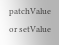patchValue or setValue